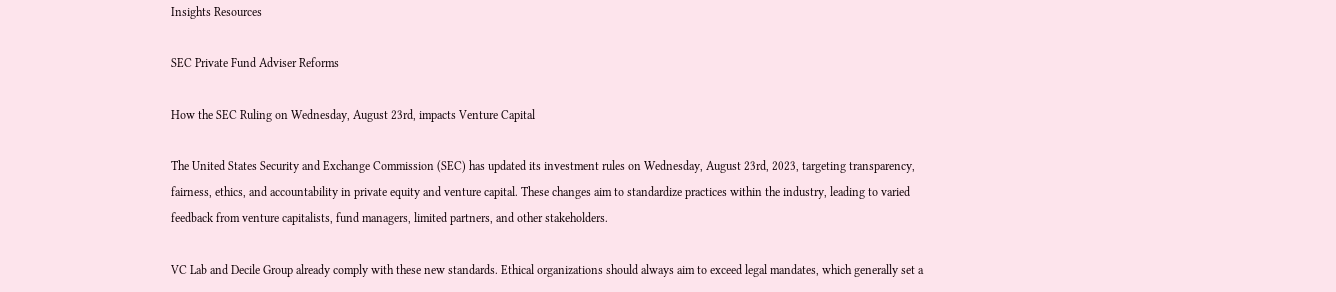Insights Resources

SEC Private Fund Adviser Reforms

How the SEC Ruling on Wednesday, August 23rd, impacts Venture Capital

The United States Security and Exchange Commission (SEC) has updated its investment rules on Wednesday, August 23rd, 2023, targeting transparency, fairness, ethics, and accountability in private equity and venture capital. These changes aim to standardize practices within the industry, leading to varied feedback from venture capitalists, fund managers, limited partners, and other stakeholders.

VC Lab and Decile Group already comply with these new standards. Ethical organizations should always aim to exceed legal mandates, which generally set a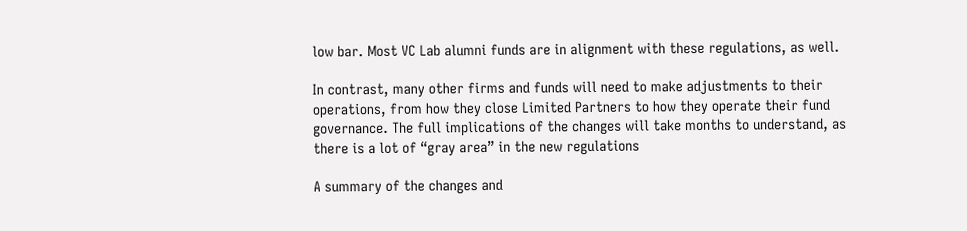low bar. Most VC Lab alumni funds are in alignment with these regulations, as well.

In contrast, many other firms and funds will need to make adjustments to their operations, from how they close Limited Partners to how they operate their fund governance. The full implications of the changes will take months to understand, as there is a lot of “gray area” in the new regulations

A summary of the changes and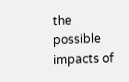the possible impacts of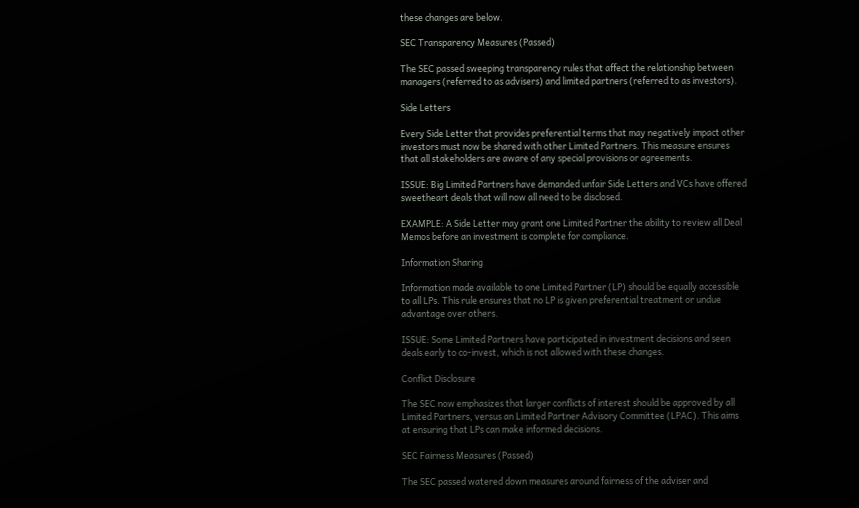these changes are below.

SEC Transparency Measures (Passed)

The SEC passed sweeping transparency rules that affect the relationship between managers (referred to as advisers) and limited partners (referred to as investors).

Side Letters

Every Side Letter that provides preferential terms that may negatively impact other investors must now be shared with other Limited Partners. This measure ensures that all stakeholders are aware of any special provisions or agreements.

ISSUE: Big Limited Partners have demanded unfair Side Letters and VCs have offered sweetheart deals that will now all need to be disclosed.

EXAMPLE: A Side Letter may grant one Limited Partner the ability to review all Deal Memos before an investment is complete for compliance.

Information Sharing

Information made available to one Limited Partner (LP) should be equally accessible to all LPs. This rule ensures that no LP is given preferential treatment or undue advantage over others.

ISSUE: Some Limited Partners have participated in investment decisions and seen deals early to co-invest, which is not allowed with these changes.

Conflict Disclosure

The SEC now emphasizes that larger conflicts of interest should be approved by all Limited Partners, versus an Limited Partner Advisory Committee (LPAC). This aims at ensuring that LPs can make informed decisions.

SEC Fairness Measures (Passed)

The SEC passed watered down measures around fairness of the adviser and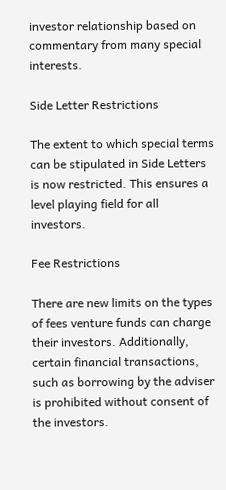investor relationship based on commentary from many special interests.

Side Letter Restrictions

The extent to which special terms can be stipulated in Side Letters is now restricted. This ensures a level playing field for all investors.

Fee Restrictions

There are new limits on the types of fees venture funds can charge their investors. Additionally, certain financial transactions, such as borrowing by the adviser is prohibited without consent of the investors.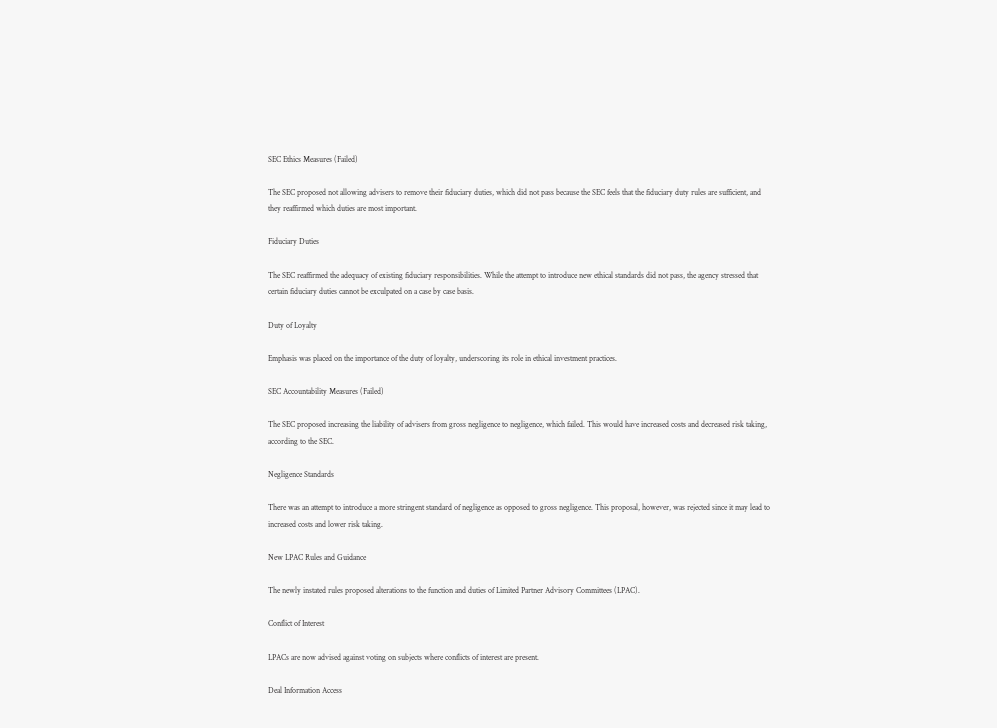SEC Ethics Measures (Failed)

The SEC proposed not allowing advisers to remove their fiduciary duties, which did not pass because the SEC feels that the fiduciary duty rules are sufficient, and they reaffirmed which duties are most important.

Fiduciary Duties

The SEC reaffirmed the adequacy of existing fiduciary responsibilities. While the attempt to introduce new ethical standards did not pass, the agency stressed that certain fiduciary duties cannot be exculpated on a case by case basis.

Duty of Loyalty

Emphasis was placed on the importance of the duty of loyalty, underscoring its role in ethical investment practices.

SEC Accountability Measures (Failed)

The SEC proposed increasing the liability of advisers from gross negligence to negligence, which failed. This would have increased costs and decreased risk taking, according to the SEC.

Negligence Standards

There was an attempt to introduce a more stringent standard of negligence as opposed to gross negligence. This proposal, however, was rejected since it may lead to increased costs and lower risk taking.

New LPAC Rules and Guidance

The newly instated rules proposed alterations to the function and duties of Limited Partner Advisory Committees (LPAC).

Conflict of Interest

LPACs are now advised against voting on subjects where conflicts of interest are present.

Deal Information Access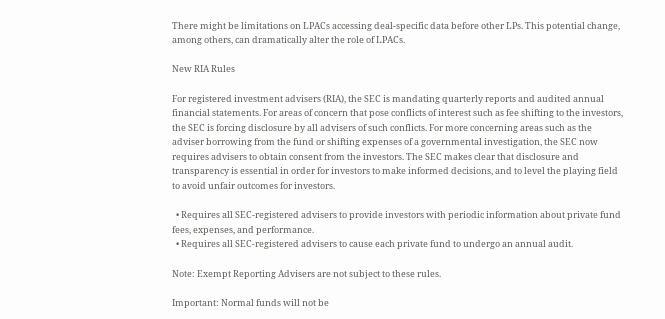There might be limitations on LPACs accessing deal-specific data before other LPs. This potential change, among others, can dramatically alter the role of LPACs.

New RIA Rules

For registered investment advisers (RIA), the SEC is mandating quarterly reports and audited annual financial statements. For areas of concern that pose conflicts of interest such as fee shifting to the investors, the SEC is forcing disclosure by all advisers of such conflicts. For more concerning areas such as the adviser borrowing from the fund or shifting expenses of a governmental investigation, the SEC now requires advisers to obtain consent from the investors. The SEC makes clear that disclosure and transparency is essential in order for investors to make informed decisions, and to level the playing field to avoid unfair outcomes for investors.

  • Requires all SEC-registered advisers to provide investors with periodic information about private fund fees, expenses, and performance.
  • Requires all SEC-registered advisers to cause each private fund to undergo an annual audit.

Note: Exempt Reporting Advisers are not subject to these rules.

Important: Normal funds will not be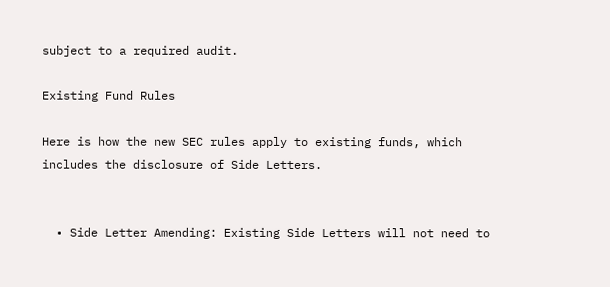subject to a required audit.

Existing Fund Rules

Here is how the new SEC rules apply to existing funds, which includes the disclosure of Side Letters.


  • Side Letter Amending: Existing Side Letters will not need to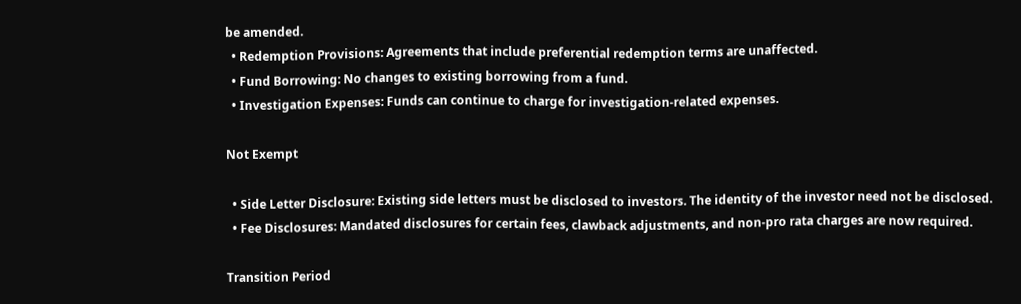be amended.
  • Redemption Provisions: Agreements that include preferential redemption terms are unaffected.
  • Fund Borrowing: No changes to existing borrowing from a fund.
  • Investigation Expenses: Funds can continue to charge for investigation-related expenses.

Not Exempt

  • Side Letter Disclosure: Existing side letters must be disclosed to investors. The identity of the investor need not be disclosed.
  • Fee Disclosures: Mandated disclosures for certain fees, clawback adjustments, and non-pro rata charges are now required.

Transition Period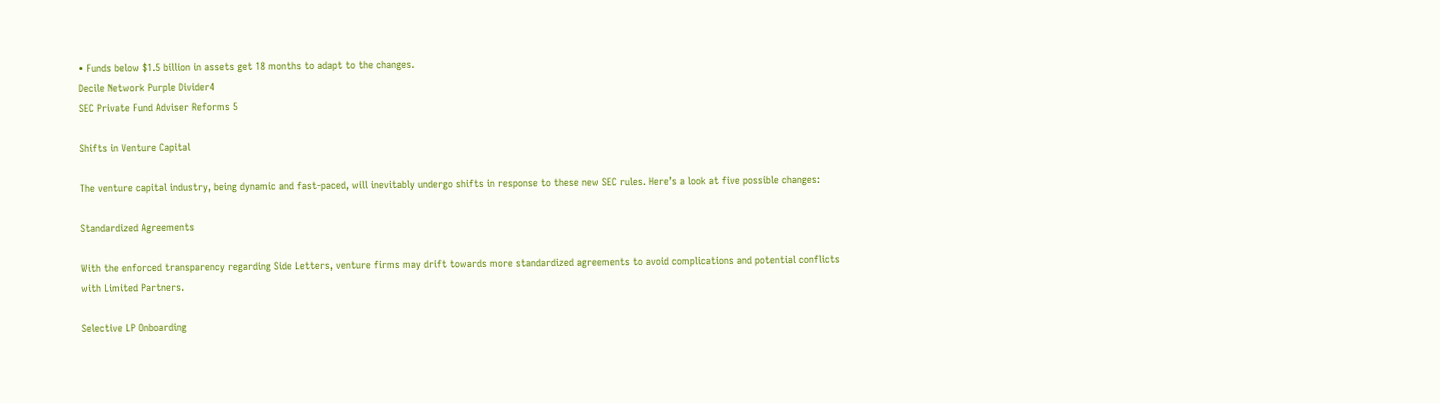• Funds below $1.5 billion in assets get 18 months to adapt to the changes.
Decile Network Purple Divider4
SEC Private Fund Adviser Reforms 5

Shifts in Venture Capital

The venture capital industry, being dynamic and fast-paced, will inevitably undergo shifts in response to these new SEC rules. Here’s a look at five possible changes:

Standardized Agreements

With the enforced transparency regarding Side Letters, venture firms may drift towards more standardized agreements to avoid complications and potential conflicts with Limited Partners.

Selective LP Onboarding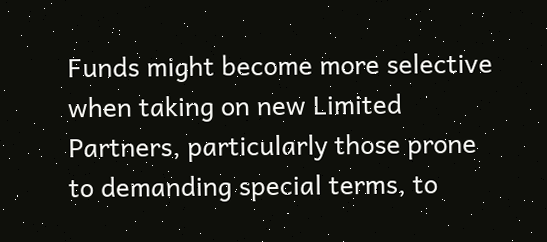Funds might become more selective when taking on new Limited Partners, particularly those prone to demanding special terms, to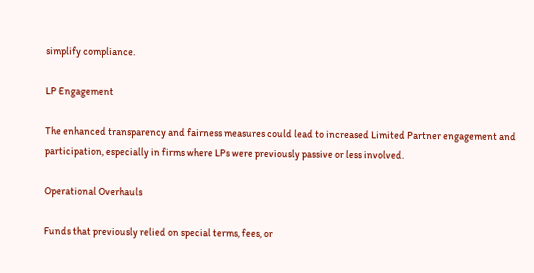simplify compliance.

LP Engagement

The enhanced transparency and fairness measures could lead to increased Limited Partner engagement and participation, especially in firms where LPs were previously passive or less involved.

Operational Overhauls

Funds that previously relied on special terms, fees, or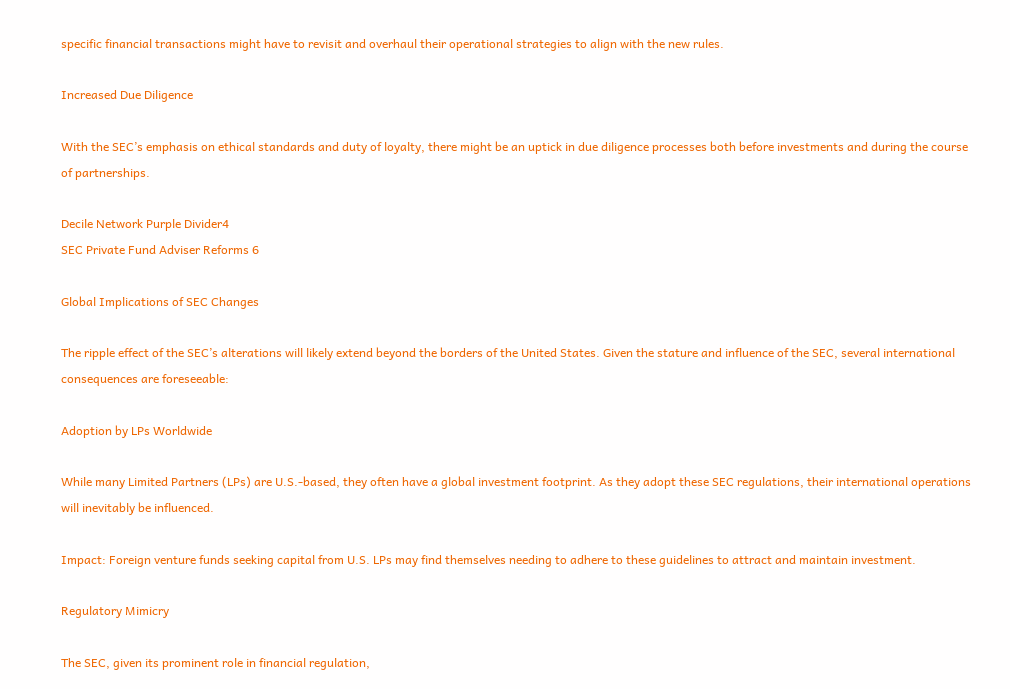specific financial transactions might have to revisit and overhaul their operational strategies to align with the new rules.

Increased Due Diligence

With the SEC’s emphasis on ethical standards and duty of loyalty, there might be an uptick in due diligence processes both before investments and during the course of partnerships.

Decile Network Purple Divider4
SEC Private Fund Adviser Reforms 6

Global Implications of SEC Changes

The ripple effect of the SEC’s alterations will likely extend beyond the borders of the United States. Given the stature and influence of the SEC, several international consequences are foreseeable:

Adoption by LPs Worldwide

While many Limited Partners (LPs) are U.S.-based, they often have a global investment footprint. As they adopt these SEC regulations, their international operations will inevitably be influenced.

Impact: Foreign venture funds seeking capital from U.S. LPs may find themselves needing to adhere to these guidelines to attract and maintain investment.

Regulatory Mimicry

The SEC, given its prominent role in financial regulation,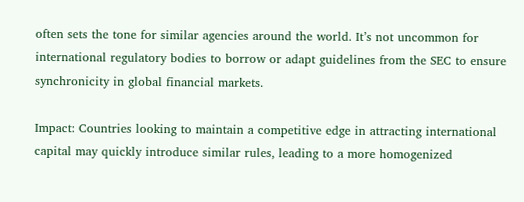often sets the tone for similar agencies around the world. It’s not uncommon for international regulatory bodies to borrow or adapt guidelines from the SEC to ensure synchronicity in global financial markets.

Impact: Countries looking to maintain a competitive edge in attracting international capital may quickly introduce similar rules, leading to a more homogenized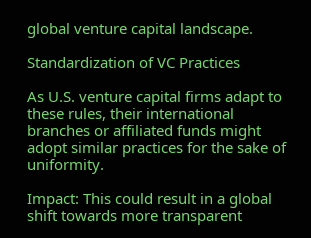global venture capital landscape.

Standardization of VC Practices

As U.S. venture capital firms adapt to these rules, their international branches or affiliated funds might adopt similar practices for the sake of uniformity.

Impact: This could result in a global shift towards more transparent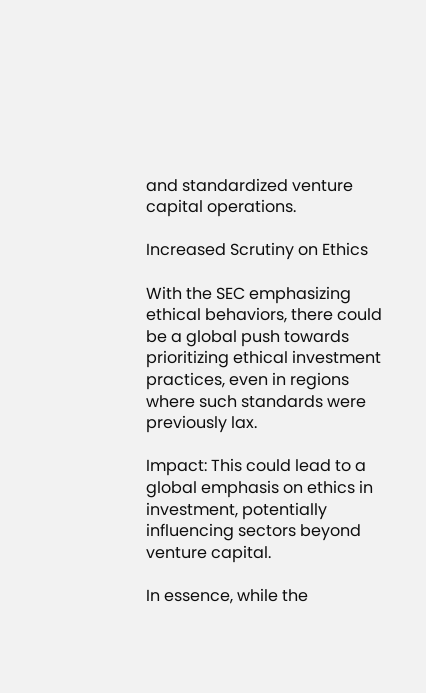and standardized venture capital operations.

Increased Scrutiny on Ethics

With the SEC emphasizing ethical behaviors, there could be a global push towards prioritizing ethical investment practices, even in regions where such standards were previously lax.

Impact: This could lead to a global emphasis on ethics in investment, potentially influencing sectors beyond venture capital.

In essence, while the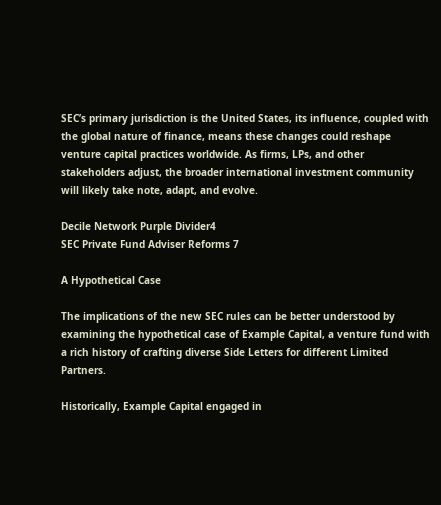SEC’s primary jurisdiction is the United States, its influence, coupled with the global nature of finance, means these changes could reshape venture capital practices worldwide. As firms, LPs, and other stakeholders adjust, the broader international investment community will likely take note, adapt, and evolve.

Decile Network Purple Divider4
SEC Private Fund Adviser Reforms 7

A Hypothetical Case

The implications of the new SEC rules can be better understood by examining the hypothetical case of Example Capital, a venture fund with a rich history of crafting diverse Side Letters for different Limited Partners.

Historically, Example Capital engaged in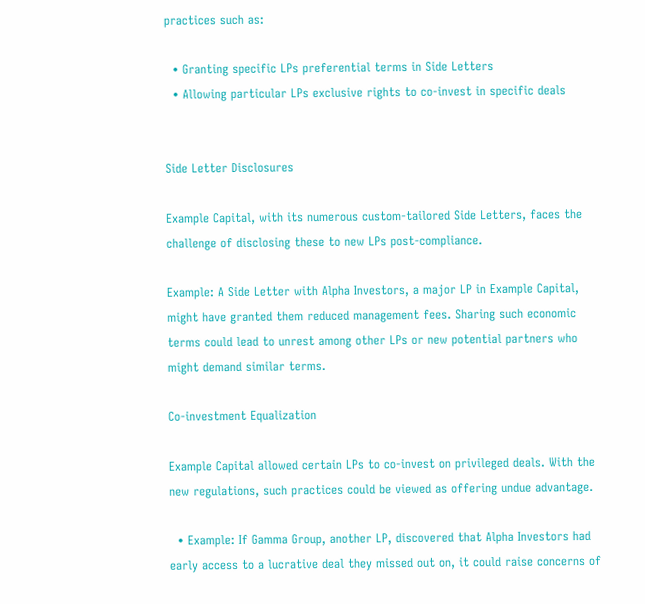practices such as:

  • Granting specific LPs preferential terms in Side Letters
  • Allowing particular LPs exclusive rights to co-invest in specific deals


Side Letter Disclosures

Example Capital, with its numerous custom-tailored Side Letters, faces the challenge of disclosing these to new LPs post-compliance.

Example: A Side Letter with Alpha Investors, a major LP in Example Capital, might have granted them reduced management fees. Sharing such economic terms could lead to unrest among other LPs or new potential partners who might demand similar terms.

Co-investment Equalization

Example Capital allowed certain LPs to co-invest on privileged deals. With the new regulations, such practices could be viewed as offering undue advantage.

  • Example: If Gamma Group, another LP, discovered that Alpha Investors had early access to a lucrative deal they missed out on, it could raise concerns of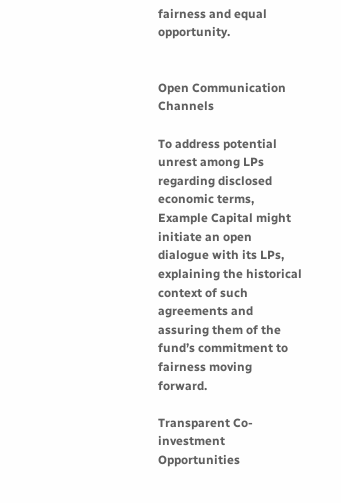fairness and equal opportunity.


Open Communication Channels

To address potential unrest among LPs regarding disclosed economic terms, Example Capital might initiate an open dialogue with its LPs, explaining the historical context of such agreements and assuring them of the fund’s commitment to fairness moving forward.

Transparent Co-investment Opportunities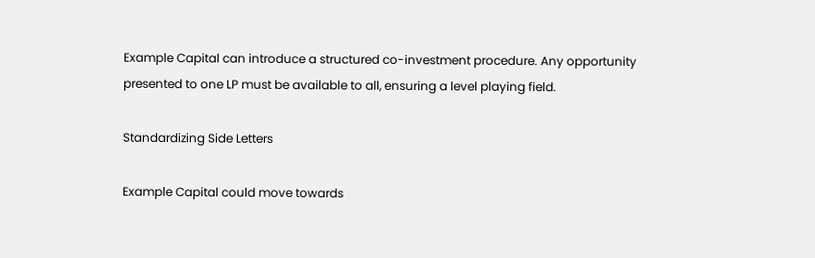Example Capital can introduce a structured co-investment procedure. Any opportunity presented to one LP must be available to all, ensuring a level playing field.

Standardizing Side Letters

Example Capital could move towards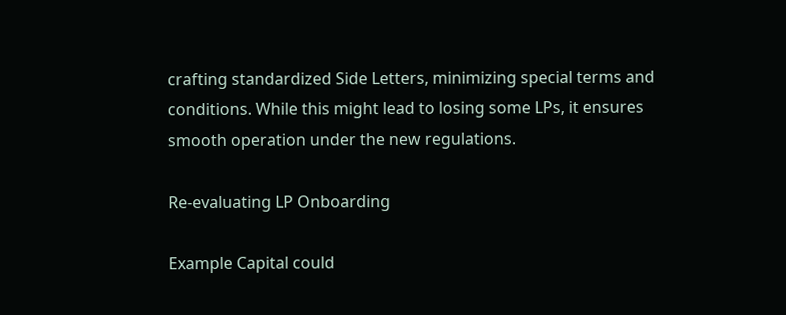crafting standardized Side Letters, minimizing special terms and conditions. While this might lead to losing some LPs, it ensures smooth operation under the new regulations.

Re-evaluating LP Onboarding

Example Capital could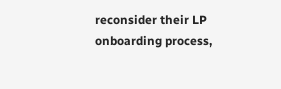reconsider their LP onboarding process,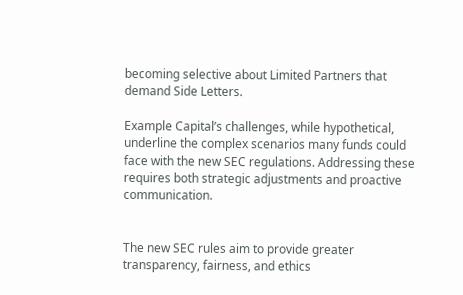becoming selective about Limited Partners that demand Side Letters.

Example Capital’s challenges, while hypothetical, underline the complex scenarios many funds could face with the new SEC regulations. Addressing these requires both strategic adjustments and proactive communication.


The new SEC rules aim to provide greater transparency, fairness, and ethics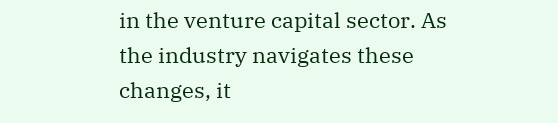in the venture capital sector. As the industry navigates these changes, it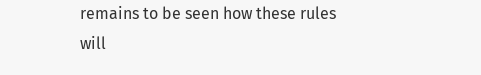remains to be seen how these rules will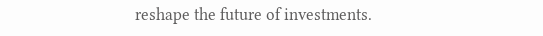reshape the future of investments.